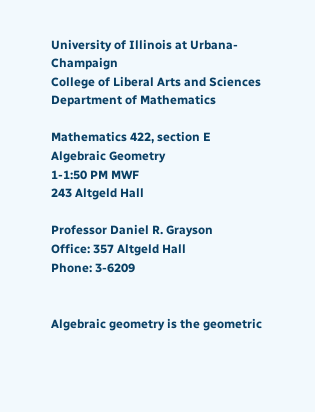University of Illinois at Urbana-Champaign
College of Liberal Arts and Sciences
Department of Mathematics

Mathematics 422, section E
Algebraic Geometry
1-1:50 PM MWF
243 Altgeld Hall

Professor Daniel R. Grayson
Office: 357 Altgeld Hall
Phone: 3-6209


Algebraic geometry is the geometric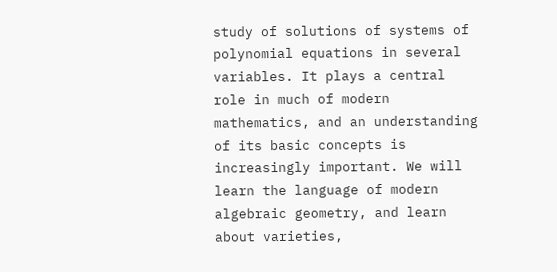study of solutions of systems of polynomial equations in several variables. It plays a central role in much of modern mathematics, and an understanding of its basic concepts is increasingly important. We will learn the language of modern algebraic geometry, and learn about varieties,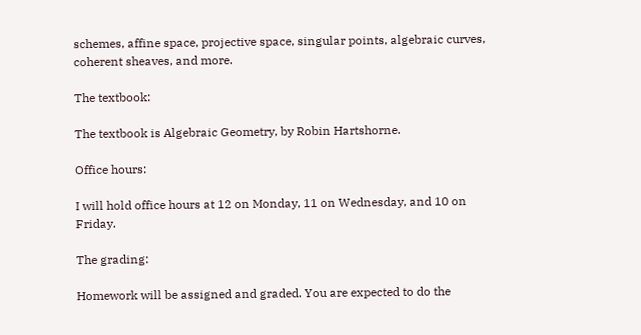schemes, affine space, projective space, singular points, algebraic curves, coherent sheaves, and more.

The textbook:

The textbook is Algebraic Geometry, by Robin Hartshorne.

Office hours:

I will hold office hours at 12 on Monday, 11 on Wednesday, and 10 on Friday.

The grading:

Homework will be assigned and graded. You are expected to do the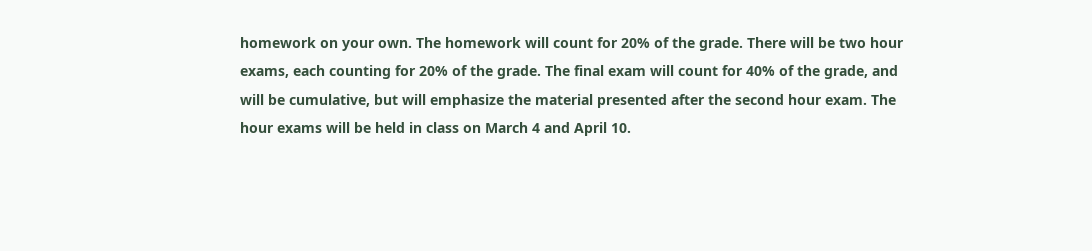homework on your own. The homework will count for 20% of the grade. There will be two hour exams, each counting for 20% of the grade. The final exam will count for 40% of the grade, and will be cumulative, but will emphasize the material presented after the second hour exam. The hour exams will be held in class on March 4 and April 10.